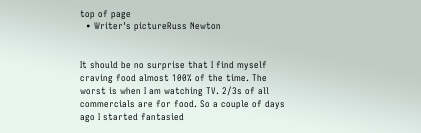top of page
  • Writer's pictureRuss Newton


It should be no surprise that I find myself craving food almost 100% of the time. The worst is when I am watching TV. 2/3s of all commercials are for food. So a couple of days ago I started fantasied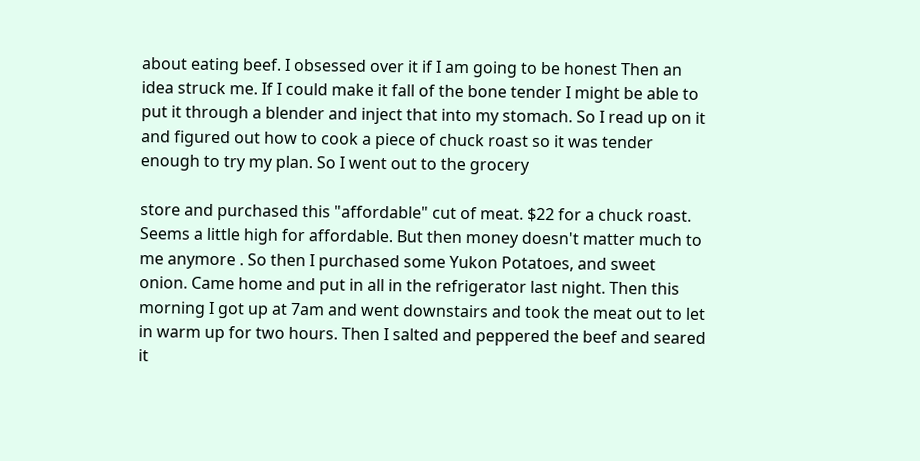about eating beef. I obsessed over it if I am going to be honest Then an idea struck me. If I could make it fall of the bone tender I might be able to put it through a blender and inject that into my stomach. So I read up on it and figured out how to cook a piece of chuck roast so it was tender enough to try my plan. So I went out to the grocery

store and purchased this "affordable" cut of meat. $22 for a chuck roast. Seems a little high for affordable. But then money doesn't matter much to me anymore . So then I purchased some Yukon Potatoes, and sweet onion. Came home and put in all in the refrigerator last night. Then this morning I got up at 7am and went downstairs and took the meat out to let in warm up for two hours. Then I salted and peppered the beef and seared it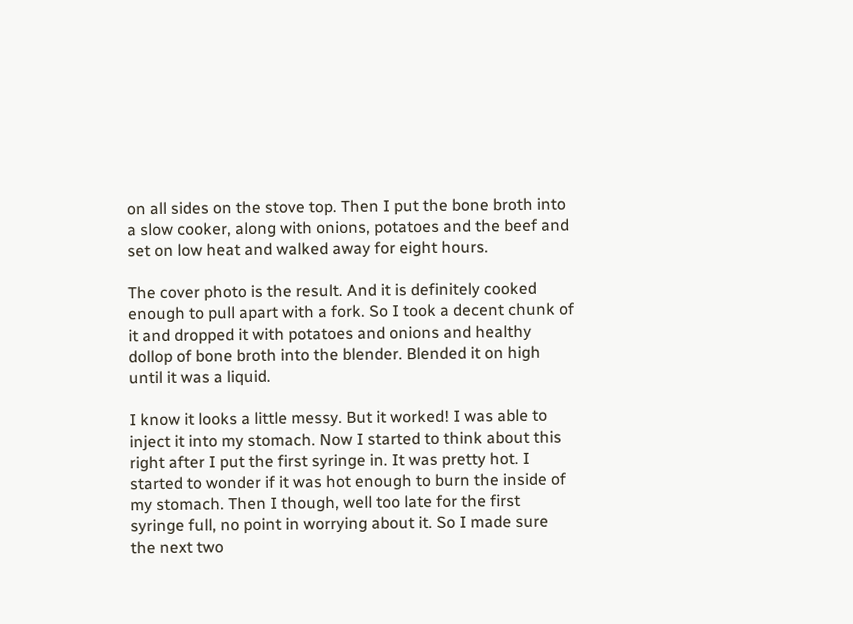on all sides on the stove top. Then I put the bone broth into a slow cooker, along with onions, potatoes and the beef and set on low heat and walked away for eight hours.

The cover photo is the result. And it is definitely cooked enough to pull apart with a fork. So I took a decent chunk of it and dropped it with potatoes and onions and healthy dollop of bone broth into the blender. Blended it on high until it was a liquid.

I know it looks a little messy. But it worked! I was able to inject it into my stomach. Now I started to think about this right after I put the first syringe in. It was pretty hot. I started to wonder if it was hot enough to burn the inside of my stomach. Then I though, well too late for the first syringe full, no point in worrying about it. So I made sure the next two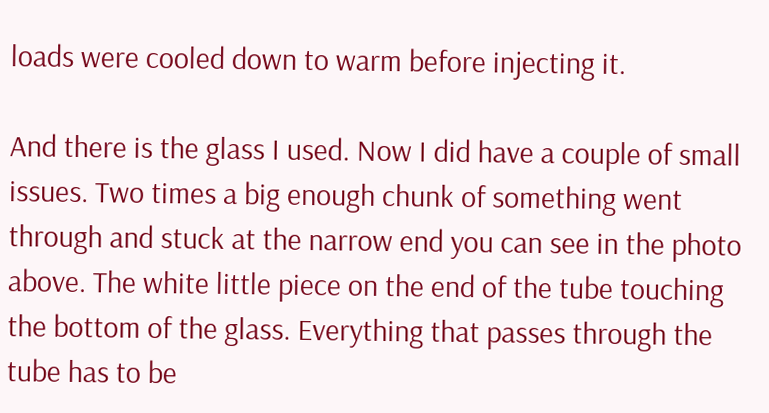loads were cooled down to warm before injecting it.

And there is the glass I used. Now I did have a couple of small issues. Two times a big enough chunk of something went through and stuck at the narrow end you can see in the photo above. The white little piece on the end of the tube touching the bottom of the glass. Everything that passes through the tube has to be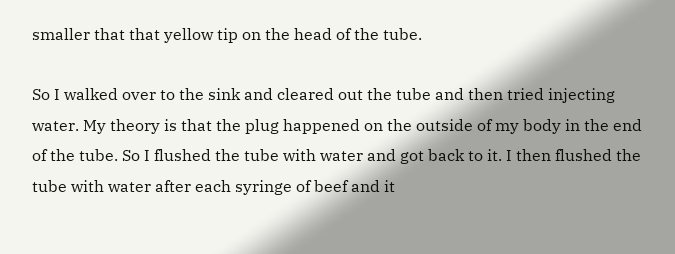smaller that that yellow tip on the head of the tube.

So I walked over to the sink and cleared out the tube and then tried injecting water. My theory is that the plug happened on the outside of my body in the end of the tube. So I flushed the tube with water and got back to it. I then flushed the tube with water after each syringe of beef and it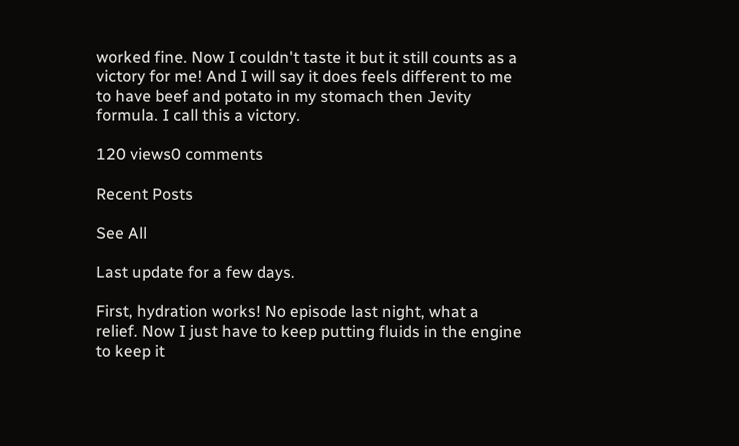worked fine. Now I couldn't taste it but it still counts as a victory for me! And I will say it does feels different to me to have beef and potato in my stomach then Jevity formula. I call this a victory.

120 views0 comments

Recent Posts

See All

Last update for a few days.

First, hydration works! No episode last night, what a relief. Now I just have to keep putting fluids in the engine to keep it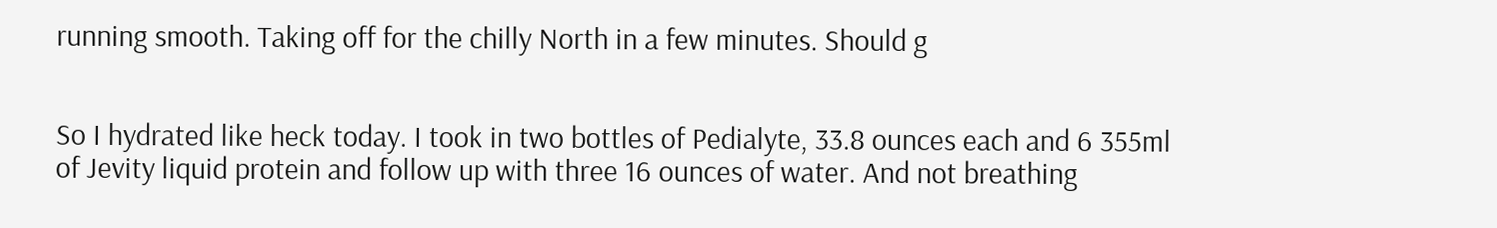running smooth. Taking off for the chilly North in a few minutes. Should g


So I hydrated like heck today. I took in two bottles of Pedialyte, 33.8 ounces each and 6 355ml of Jevity liquid protein and follow up with three 16 ounces of water. And not breathing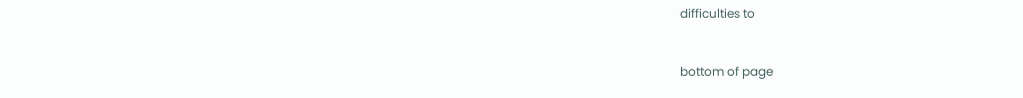difficulties to


bottom of page